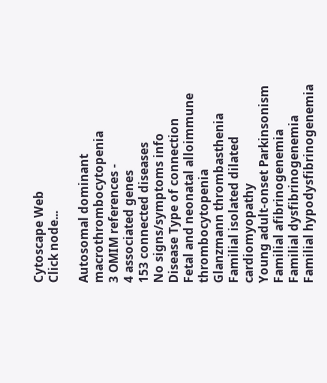Cytoscape Web
Click node...

Autosomal dominant macrothrombocytopenia
3 OMIM references -
4 associated genes
153 connected diseases
No signs/symptoms info
Disease Type of connection
Fetal and neonatal alloimmune thrombocytopenia
Glanzmann thrombasthenia
Familial isolated dilated cardiomyopathy
Young adult-onset Parkinsonism
Familial afibrinogenemia
Familial dysfibrinogenemia
Familial hypodysfibrinogenemia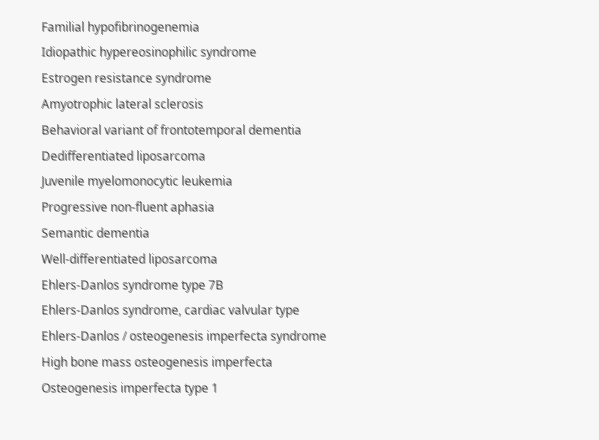Familial hypofibrinogenemia
Idiopathic hypereosinophilic syndrome
Estrogen resistance syndrome
Amyotrophic lateral sclerosis
Behavioral variant of frontotemporal dementia
Dedifferentiated liposarcoma
Juvenile myelomonocytic leukemia
Progressive non-fluent aphasia
Semantic dementia
Well-differentiated liposarcoma
Ehlers-Danlos syndrome type 7B
Ehlers-Danlos syndrome, cardiac valvular type
Ehlers-Danlos / osteogenesis imperfecta syndrome
High bone mass osteogenesis imperfecta
Osteogenesis imperfecta type 1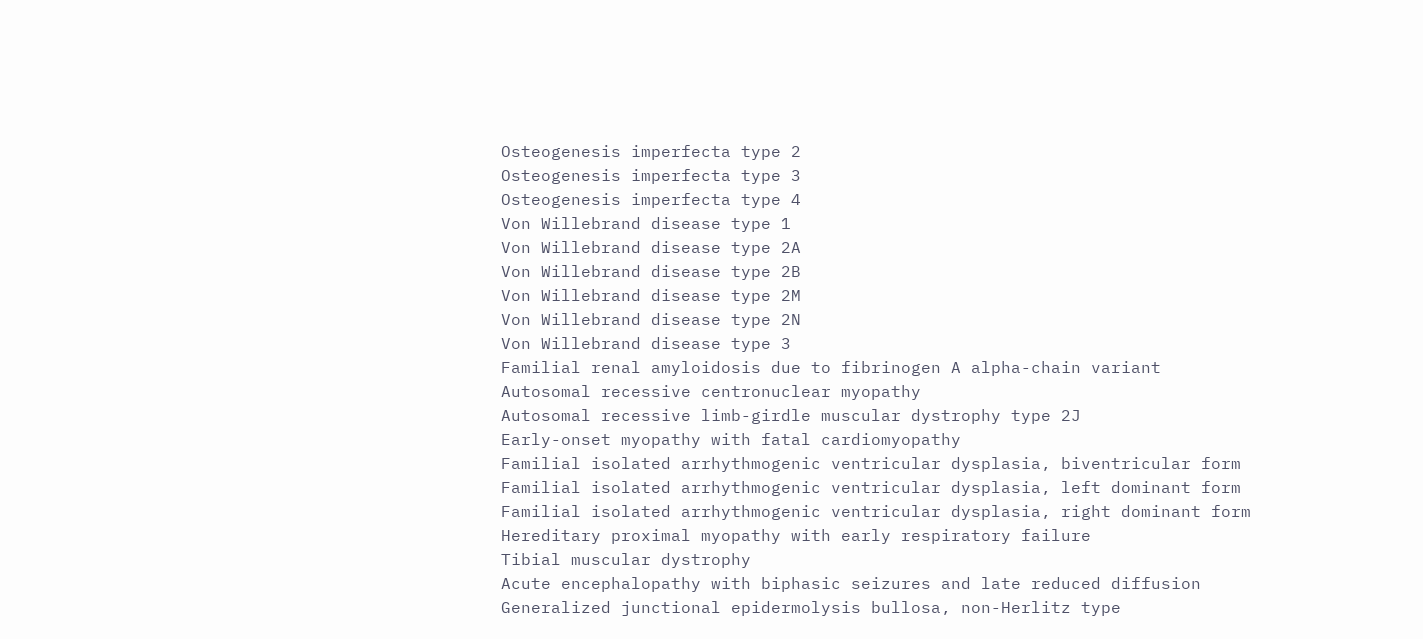Osteogenesis imperfecta type 2
Osteogenesis imperfecta type 3
Osteogenesis imperfecta type 4
Von Willebrand disease type 1
Von Willebrand disease type 2A
Von Willebrand disease type 2B
Von Willebrand disease type 2M
Von Willebrand disease type 2N
Von Willebrand disease type 3
Familial renal amyloidosis due to fibrinogen A alpha-chain variant
Autosomal recessive centronuclear myopathy
Autosomal recessive limb-girdle muscular dystrophy type 2J
Early-onset myopathy with fatal cardiomyopathy
Familial isolated arrhythmogenic ventricular dysplasia, biventricular form
Familial isolated arrhythmogenic ventricular dysplasia, left dominant form
Familial isolated arrhythmogenic ventricular dysplasia, right dominant form
Hereditary proximal myopathy with early respiratory failure
Tibial muscular dystrophy
Acute encephalopathy with biphasic seizures and late reduced diffusion
Generalized junctional epidermolysis bullosa, non-Herlitz type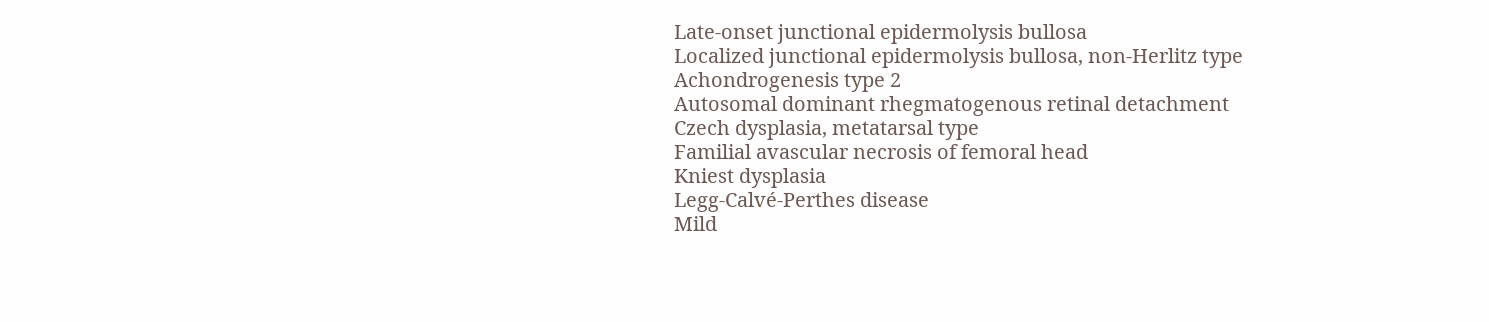Late-onset junctional epidermolysis bullosa
Localized junctional epidermolysis bullosa, non-Herlitz type
Achondrogenesis type 2
Autosomal dominant rhegmatogenous retinal detachment
Czech dysplasia, metatarsal type
Familial avascular necrosis of femoral head
Kniest dysplasia
Legg-Calvé-Perthes disease
Mild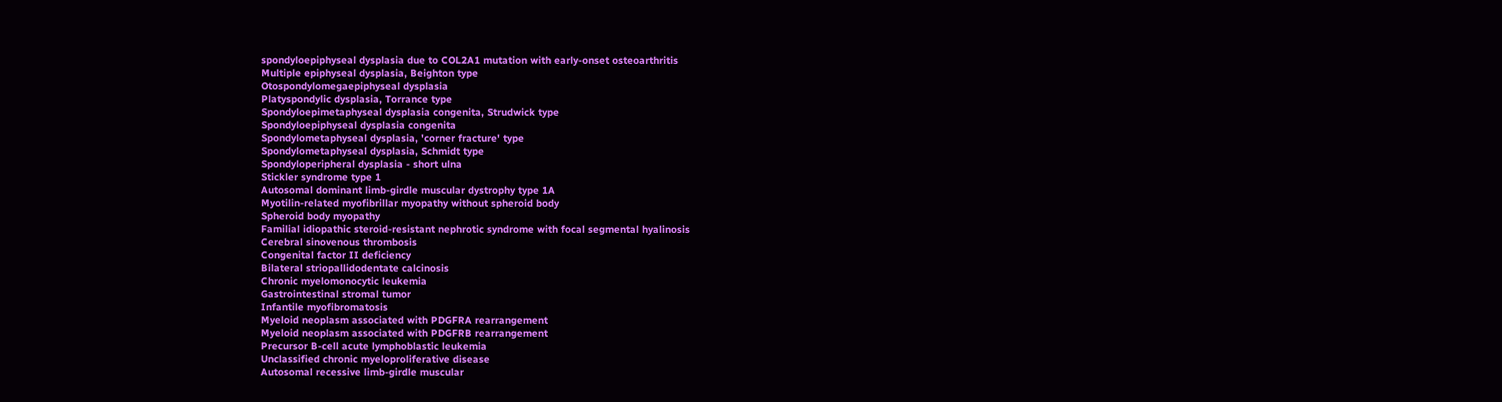spondyloepiphyseal dysplasia due to COL2A1 mutation with early-onset osteoarthritis
Multiple epiphyseal dysplasia, Beighton type
Otospondylomegaepiphyseal dysplasia
Platyspondylic dysplasia, Torrance type
Spondyloepimetaphyseal dysplasia congenita, Strudwick type
Spondyloepiphyseal dysplasia congenita
Spondylometaphyseal dysplasia, 'corner fracture' type
Spondylometaphyseal dysplasia, Schmidt type
Spondyloperipheral dysplasia - short ulna
Stickler syndrome type 1
Autosomal dominant limb-girdle muscular dystrophy type 1A
Myotilin-related myofibrillar myopathy without spheroid body
Spheroid body myopathy
Familial idiopathic steroid-resistant nephrotic syndrome with focal segmental hyalinosis
Cerebral sinovenous thrombosis
Congenital factor II deficiency
Bilateral striopallidodentate calcinosis
Chronic myelomonocytic leukemia
Gastrointestinal stromal tumor
Infantile myofibromatosis
Myeloid neoplasm associated with PDGFRA rearrangement
Myeloid neoplasm associated with PDGFRB rearrangement
Precursor B-cell acute lymphoblastic leukemia
Unclassified chronic myeloproliferative disease
Autosomal recessive limb-girdle muscular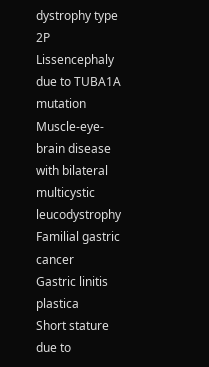dystrophy type 2P
Lissencephaly due to TUBA1A mutation
Muscle-eye-brain disease with bilateral multicystic leucodystrophy
Familial gastric cancer
Gastric linitis plastica
Short stature due to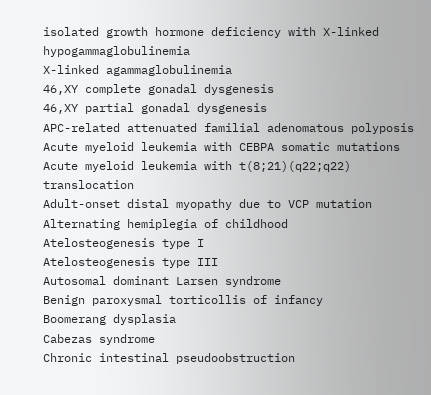isolated growth hormone deficiency with X-linked hypogammaglobulinemia
X-linked agammaglobulinemia
46,XY complete gonadal dysgenesis
46,XY partial gonadal dysgenesis
APC-related attenuated familial adenomatous polyposis
Acute myeloid leukemia with CEBPA somatic mutations
Acute myeloid leukemia with t(8;21)(q22;q22) translocation
Adult-onset distal myopathy due to VCP mutation
Alternating hemiplegia of childhood
Atelosteogenesis type I
Atelosteogenesis type III
Autosomal dominant Larsen syndrome
Benign paroxysmal torticollis of infancy
Boomerang dysplasia
Cabezas syndrome
Chronic intestinal pseudoobstruction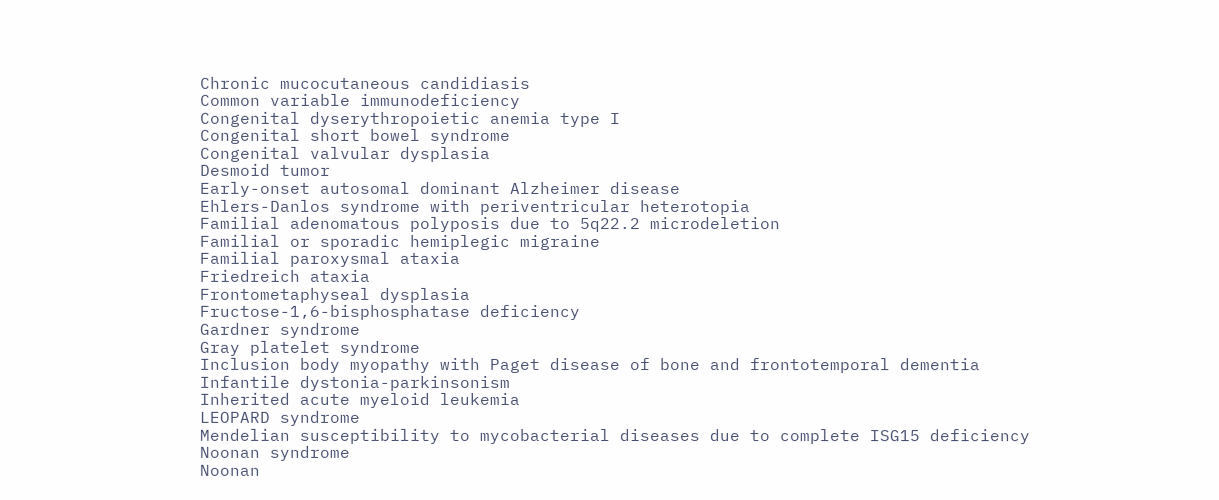Chronic mucocutaneous candidiasis
Common variable immunodeficiency
Congenital dyserythropoietic anemia type I
Congenital short bowel syndrome
Congenital valvular dysplasia
Desmoid tumor
Early-onset autosomal dominant Alzheimer disease
Ehlers-Danlos syndrome with periventricular heterotopia
Familial adenomatous polyposis due to 5q22.2 microdeletion
Familial or sporadic hemiplegic migraine
Familial paroxysmal ataxia
Friedreich ataxia
Frontometaphyseal dysplasia
Fructose-1,6-bisphosphatase deficiency
Gardner syndrome
Gray platelet syndrome
Inclusion body myopathy with Paget disease of bone and frontotemporal dementia
Infantile dystonia-parkinsonism
Inherited acute myeloid leukemia
LEOPARD syndrome
Mendelian susceptibility to mycobacterial diseases due to complete ISG15 deficiency
Noonan syndrome
Noonan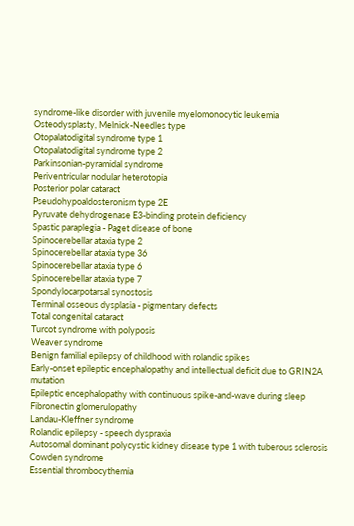syndrome-like disorder with juvenile myelomonocytic leukemia
Osteodysplasty, Melnick-Needles type
Otopalatodigital syndrome type 1
Otopalatodigital syndrome type 2
Parkinsonian-pyramidal syndrome
Periventricular nodular heterotopia
Posterior polar cataract
Pseudohypoaldosteronism type 2E
Pyruvate dehydrogenase E3-binding protein deficiency
Spastic paraplegia - Paget disease of bone
Spinocerebellar ataxia type 2
Spinocerebellar ataxia type 36
Spinocerebellar ataxia type 6
Spinocerebellar ataxia type 7
Spondylocarpotarsal synostosis
Terminal osseous dysplasia - pigmentary defects
Total congenital cataract
Turcot syndrome with polyposis
Weaver syndrome
Benign familial epilepsy of childhood with rolandic spikes
Early-onset epileptic encephalopathy and intellectual deficit due to GRIN2A mutation
Epileptic encephalopathy with continuous spike-and-wave during sleep
Fibronectin glomerulopathy
Landau-Kleffner syndrome
Rolandic epilepsy - speech dyspraxia
Autosomal dominant polycystic kidney disease type 1 with tuberous sclerosis
Cowden syndrome
Essential thrombocythemia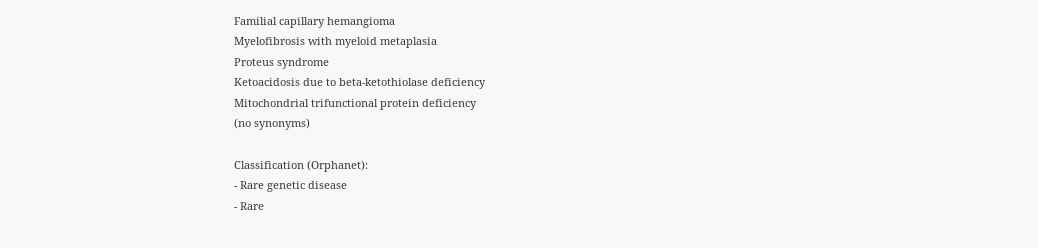Familial capillary hemangioma
Myelofibrosis with myeloid metaplasia
Proteus syndrome
Ketoacidosis due to beta-ketothiolase deficiency
Mitochondrial trifunctional protein deficiency
(no synonyms)

Classification (Orphanet):
- Rare genetic disease
- Rare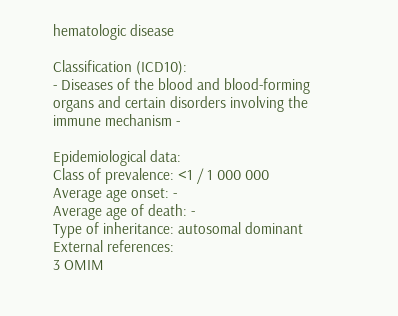hematologic disease

Classification (ICD10):
- Diseases of the blood and blood-forming organs and certain disorders involving the immune mechanism -

Epidemiological data:
Class of prevalence: <1 / 1 000 000
Average age onset: -
Average age of death: -
Type of inheritance: autosomal dominant
External references:
3 OMIM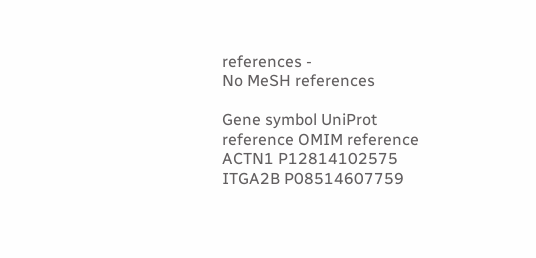references -
No MeSH references

Gene symbol UniProt reference OMIM reference
ACTN1 P12814102575
ITGA2B P08514607759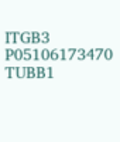ITGB3 P05106173470
TUBB1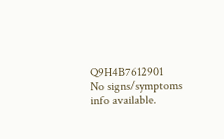Q9H4B7612901
No signs/symptoms info available.